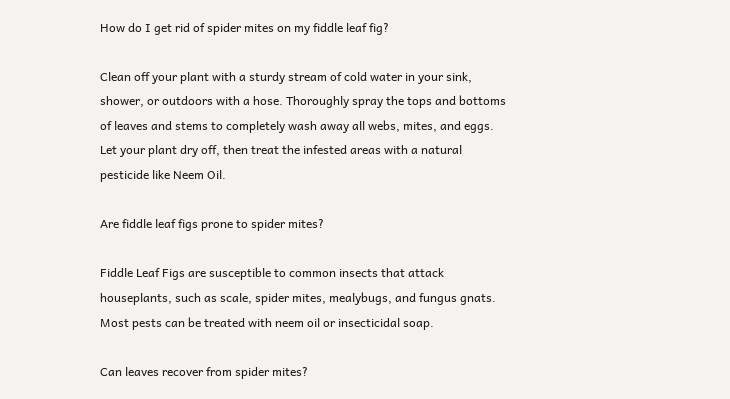How do I get rid of spider mites on my fiddle leaf fig?

Clean off your plant with a sturdy stream of cold water in your sink, shower, or outdoors with a hose. Thoroughly spray the tops and bottoms of leaves and stems to completely wash away all webs, mites, and eggs. Let your plant dry off, then treat the infested areas with a natural pesticide like Neem Oil.

Are fiddle leaf figs prone to spider mites?

Fiddle Leaf Figs are susceptible to common insects that attack houseplants, such as scale, spider mites, mealybugs, and fungus gnats. Most pests can be treated with neem oil or insecticidal soap.

Can leaves recover from spider mites?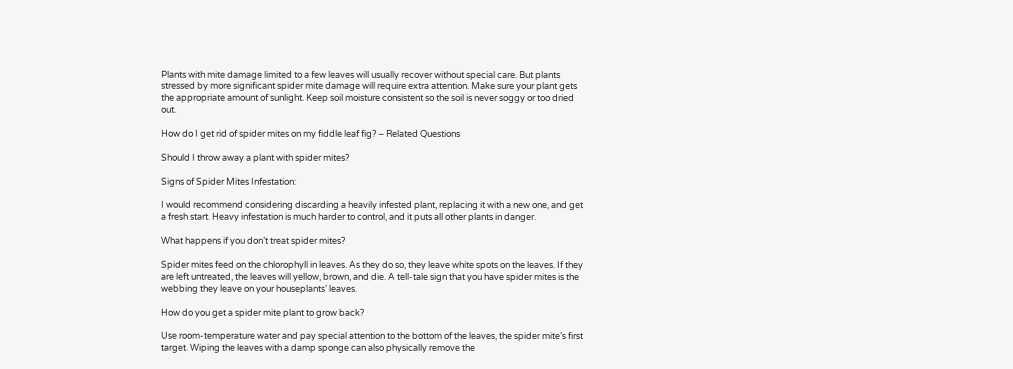Plants with mite damage limited to a few leaves will usually recover without special care. But plants stressed by more significant spider mite damage will require extra attention. Make sure your plant gets the appropriate amount of sunlight. Keep soil moisture consistent so the soil is never soggy or too dried out.

How do I get rid of spider mites on my fiddle leaf fig? – Related Questions

Should I throw away a plant with spider mites?

Signs of Spider Mites Infestation:

I would recommend considering discarding a heavily infested plant, replacing it with a new one, and get a fresh start. Heavy infestation is much harder to control, and it puts all other plants in danger.

What happens if you don’t treat spider mites?

Spider mites feed on the chlorophyll in leaves. As they do so, they leave white spots on the leaves. If they are left untreated, the leaves will yellow, brown, and die. A tell-tale sign that you have spider mites is the webbing they leave on your houseplants’ leaves.

How do you get a spider mite plant to grow back?

Use room-temperature water and pay special attention to the bottom of the leaves, the spider mite’s first target. Wiping the leaves with a damp sponge can also physically remove the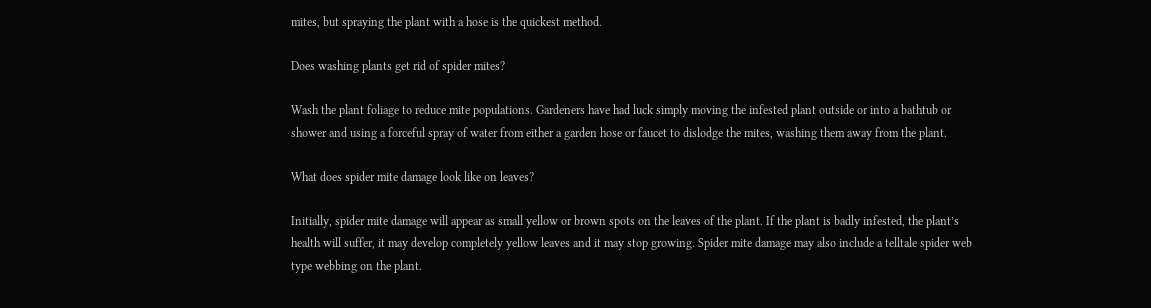mites, but spraying the plant with a hose is the quickest method.

Does washing plants get rid of spider mites?

Wash the plant foliage to reduce mite populations. Gardeners have had luck simply moving the infested plant outside or into a bathtub or shower and using a forceful spray of water from either a garden hose or faucet to dislodge the mites, washing them away from the plant.

What does spider mite damage look like on leaves?

Initially, spider mite damage will appear as small yellow or brown spots on the leaves of the plant. If the plant is badly infested, the plant’s health will suffer, it may develop completely yellow leaves and it may stop growing. Spider mite damage may also include a telltale spider web type webbing on the plant.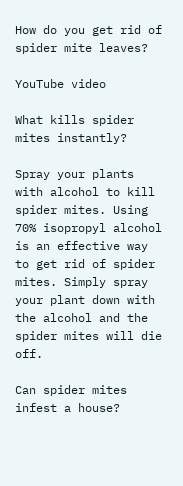How do you get rid of spider mite leaves?

YouTube video

What kills spider mites instantly?

Spray your plants with alcohol to kill spider mites. Using 70% isopropyl alcohol is an effective way to get rid of spider mites. Simply spray your plant down with the alcohol and the spider mites will die off.

Can spider mites infest a house?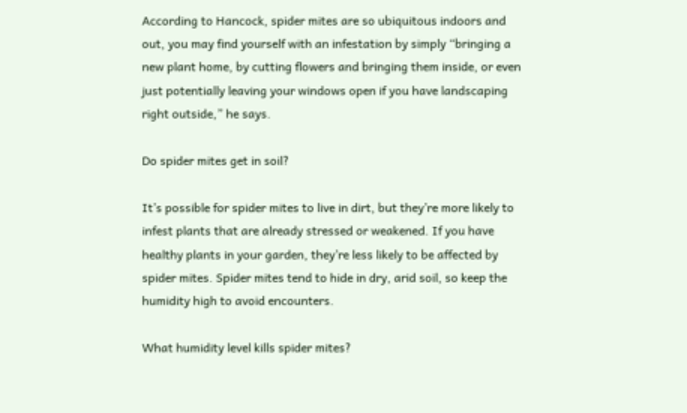According to Hancock, spider mites are so ubiquitous indoors and out, you may find yourself with an infestation by simply “bringing a new plant home, by cutting flowers and bringing them inside, or even just potentially leaving your windows open if you have landscaping right outside,” he says.

Do spider mites get in soil?

It’s possible for spider mites to live in dirt, but they’re more likely to infest plants that are already stressed or weakened. If you have healthy plants in your garden, they’re less likely to be affected by spider mites. Spider mites tend to hide in dry, arid soil, so keep the humidity high to avoid encounters.

What humidity level kills spider mites?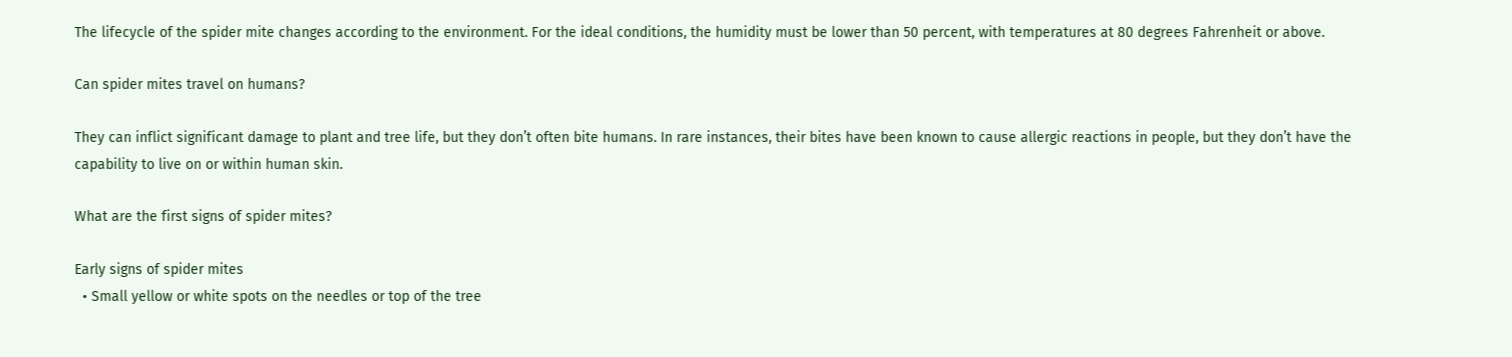The lifecycle of the spider mite changes according to the environment. For the ideal conditions, the humidity must be lower than 50 percent, with temperatures at 80 degrees Fahrenheit or above.

Can spider mites travel on humans?

They can inflict significant damage to plant and tree life, but they don’t often bite humans. In rare instances, their bites have been known to cause allergic reactions in people, but they don’t have the capability to live on or within human skin.

What are the first signs of spider mites?

Early signs of spider mites
  • Small yellow or white spots on the needles or top of the tree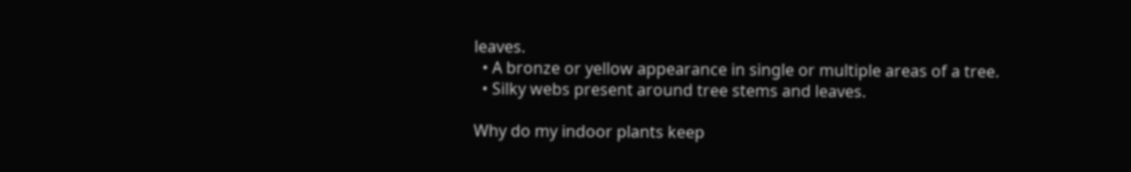leaves.
  • A bronze or yellow appearance in single or multiple areas of a tree.
  • Silky webs present around tree stems and leaves.

Why do my indoor plants keep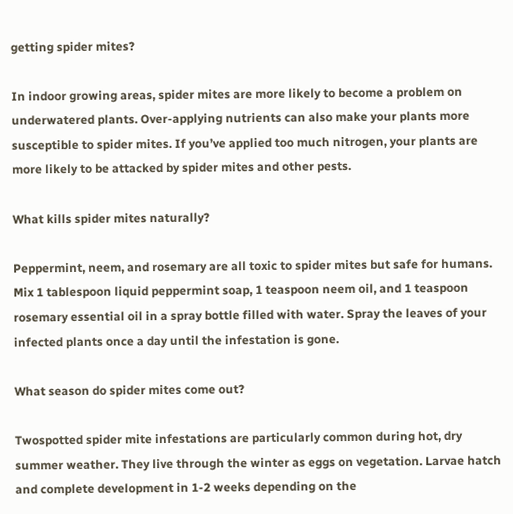getting spider mites?

In indoor growing areas, spider mites are more likely to become a problem on underwatered plants. Over-applying nutrients can also make your plants more susceptible to spider mites. If you’ve applied too much nitrogen, your plants are more likely to be attacked by spider mites and other pests.

What kills spider mites naturally?

Peppermint, neem, and rosemary are all toxic to spider mites but safe for humans. Mix 1 tablespoon liquid peppermint soap, 1 teaspoon neem oil, and 1 teaspoon rosemary essential oil in a spray bottle filled with water. Spray the leaves of your infected plants once a day until the infestation is gone.

What season do spider mites come out?

Twospotted spider mite infestations are particularly common during hot, dry summer weather. They live through the winter as eggs on vegetation. Larvae hatch and complete development in 1-2 weeks depending on the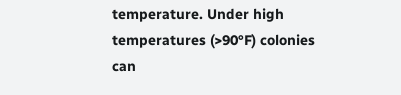temperature. Under high temperatures (>90°F) colonies can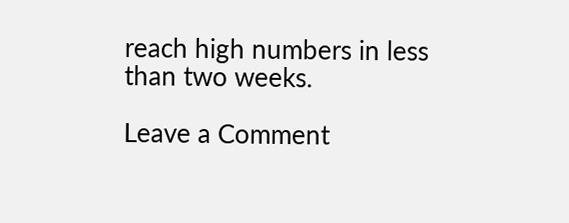reach high numbers in less than two weeks.

Leave a Comment